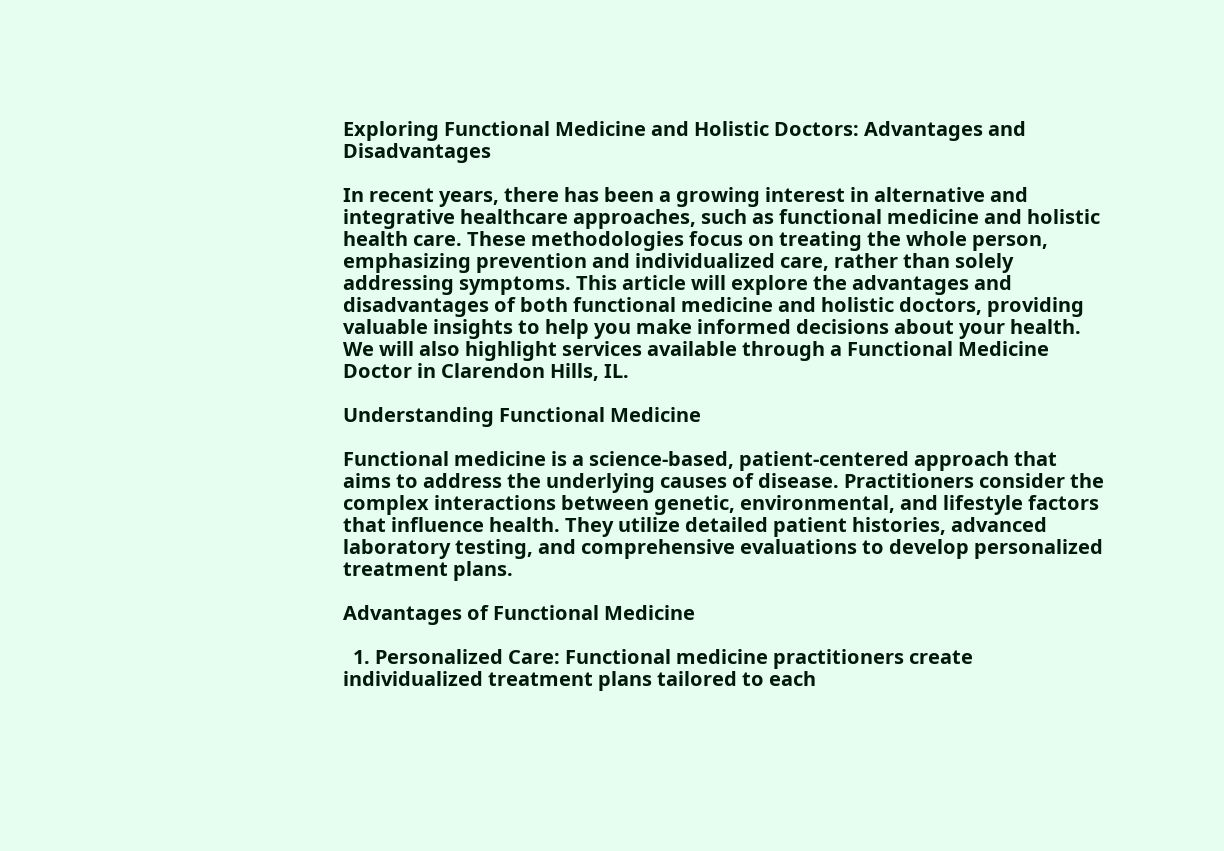Exploring Functional Medicine and Holistic Doctors: Advantages and Disadvantages

In recent years, there has been a growing interest in alternative and integrative healthcare approaches, such as functional medicine and holistic health care. These methodologies focus on treating the whole person, emphasizing prevention and individualized care, rather than solely addressing symptoms. This article will explore the advantages and disadvantages of both functional medicine and holistic doctors, providing valuable insights to help you make informed decisions about your health. We will also highlight services available through a Functional Medicine Doctor in Clarendon Hills, IL.

Understanding Functional Medicine

Functional medicine is a science-based, patient-centered approach that aims to address the underlying causes of disease. Practitioners consider the complex interactions between genetic, environmental, and lifestyle factors that influence health. They utilize detailed patient histories, advanced laboratory testing, and comprehensive evaluations to develop personalized treatment plans.

Advantages of Functional Medicine

  1. Personalized Care: Functional medicine practitioners create individualized treatment plans tailored to each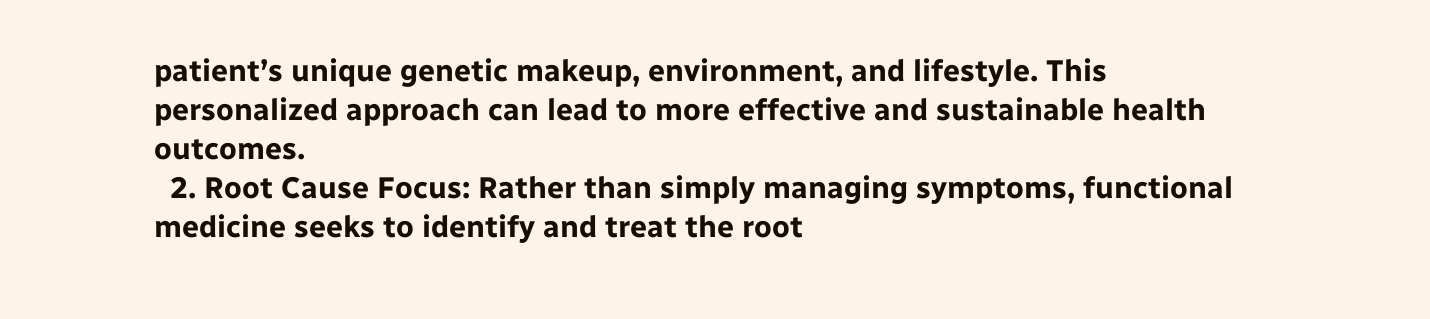patient’s unique genetic makeup, environment, and lifestyle. This personalized approach can lead to more effective and sustainable health outcomes.
  2. Root Cause Focus: Rather than simply managing symptoms, functional medicine seeks to identify and treat the root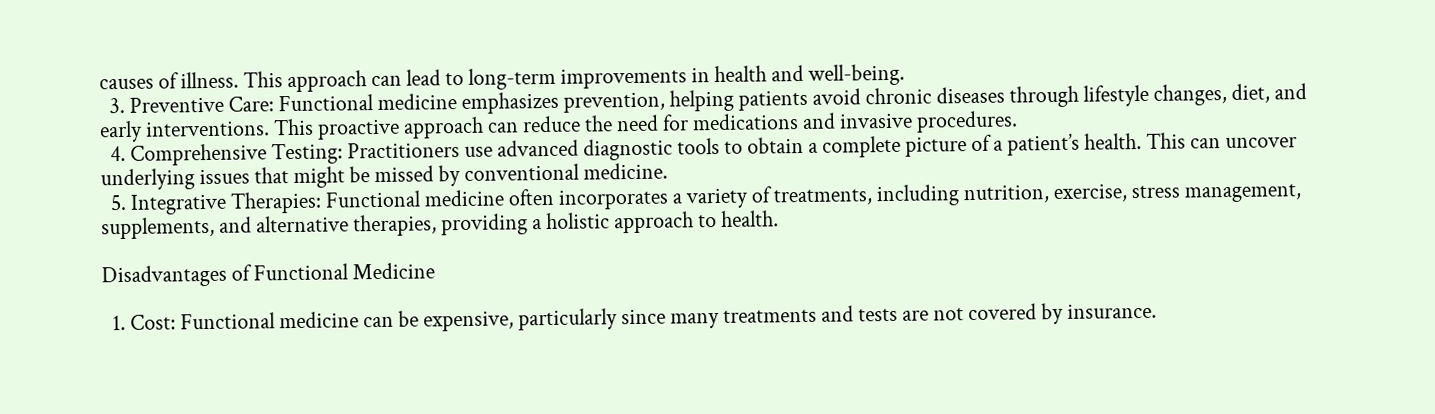causes of illness. This approach can lead to long-term improvements in health and well-being.
  3. Preventive Care: Functional medicine emphasizes prevention, helping patients avoid chronic diseases through lifestyle changes, diet, and early interventions. This proactive approach can reduce the need for medications and invasive procedures.
  4. Comprehensive Testing: Practitioners use advanced diagnostic tools to obtain a complete picture of a patient’s health. This can uncover underlying issues that might be missed by conventional medicine.
  5. Integrative Therapies: Functional medicine often incorporates a variety of treatments, including nutrition, exercise, stress management, supplements, and alternative therapies, providing a holistic approach to health.

Disadvantages of Functional Medicine

  1. Cost: Functional medicine can be expensive, particularly since many treatments and tests are not covered by insurance.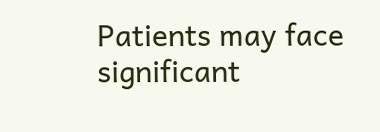Patients may face significant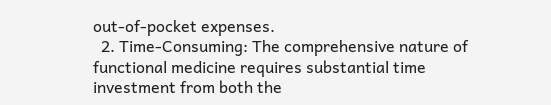out-of-pocket expenses.
  2. Time-Consuming: The comprehensive nature of functional medicine requires substantial time investment from both the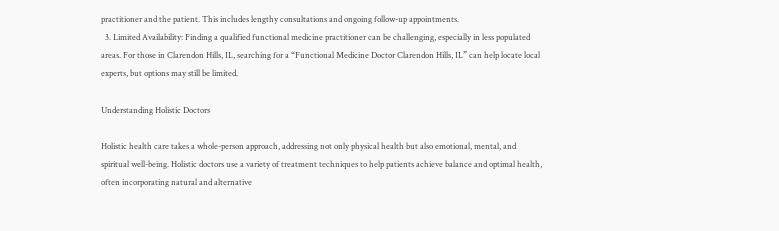practitioner and the patient. This includes lengthy consultations and ongoing follow-up appointments.
  3. Limited Availability: Finding a qualified functional medicine practitioner can be challenging, especially in less populated areas. For those in Clarendon Hills, IL, searching for a “Functional Medicine Doctor Clarendon Hills, IL” can help locate local experts, but options may still be limited.

Understanding Holistic Doctors

Holistic health care takes a whole-person approach, addressing not only physical health but also emotional, mental, and spiritual well-being. Holistic doctors use a variety of treatment techniques to help patients achieve balance and optimal health, often incorporating natural and alternative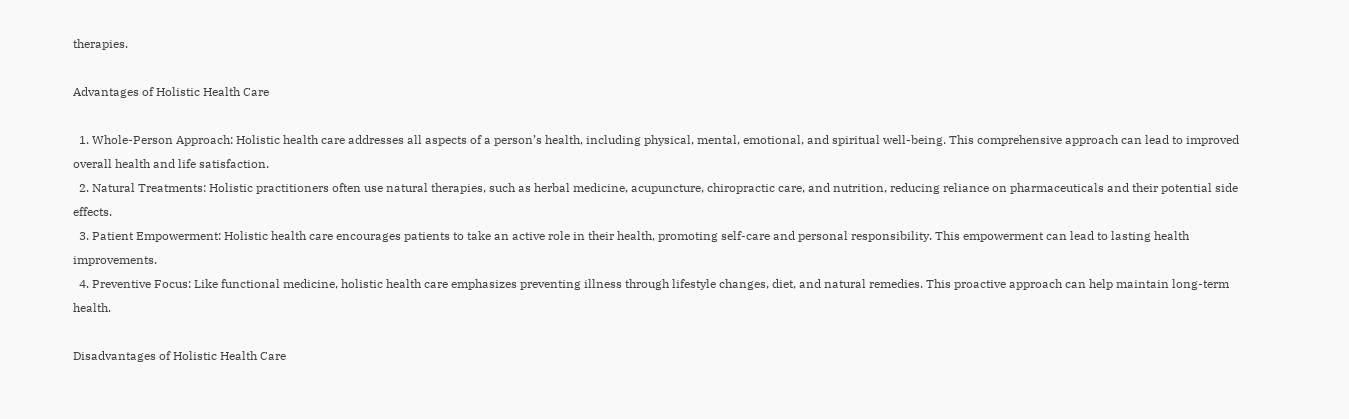therapies.

Advantages of Holistic Health Care

  1. Whole-Person Approach: Holistic health care addresses all aspects of a person’s health, including physical, mental, emotional, and spiritual well-being. This comprehensive approach can lead to improved overall health and life satisfaction.
  2. Natural Treatments: Holistic practitioners often use natural therapies, such as herbal medicine, acupuncture, chiropractic care, and nutrition, reducing reliance on pharmaceuticals and their potential side effects.
  3. Patient Empowerment: Holistic health care encourages patients to take an active role in their health, promoting self-care and personal responsibility. This empowerment can lead to lasting health improvements.
  4. Preventive Focus: Like functional medicine, holistic health care emphasizes preventing illness through lifestyle changes, diet, and natural remedies. This proactive approach can help maintain long-term health.

Disadvantages of Holistic Health Care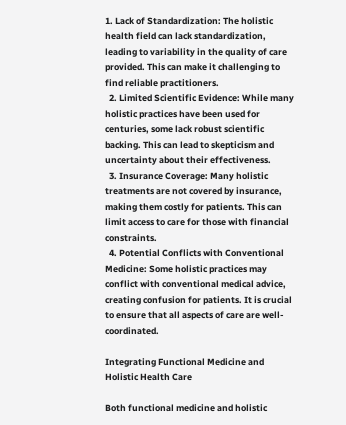1. Lack of Standardization: The holistic health field can lack standardization, leading to variability in the quality of care provided. This can make it challenging to find reliable practitioners.
  2. Limited Scientific Evidence: While many holistic practices have been used for centuries, some lack robust scientific backing. This can lead to skepticism and uncertainty about their effectiveness.
  3. Insurance Coverage: Many holistic treatments are not covered by insurance, making them costly for patients. This can limit access to care for those with financial constraints.
  4. Potential Conflicts with Conventional Medicine: Some holistic practices may conflict with conventional medical advice, creating confusion for patients. It is crucial to ensure that all aspects of care are well-coordinated.

Integrating Functional Medicine and Holistic Health Care

Both functional medicine and holistic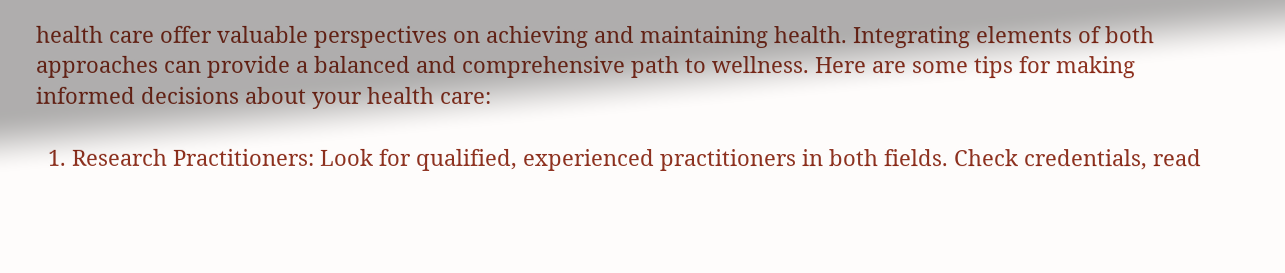health care offer valuable perspectives on achieving and maintaining health. Integrating elements of both approaches can provide a balanced and comprehensive path to wellness. Here are some tips for making informed decisions about your health care:

  1. Research Practitioners: Look for qualified, experienced practitioners in both fields. Check credentials, read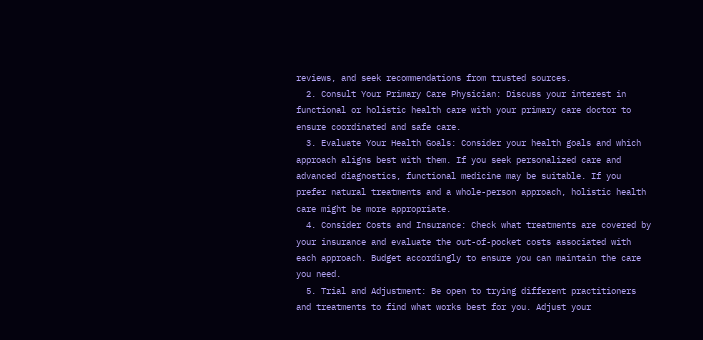reviews, and seek recommendations from trusted sources.
  2. Consult Your Primary Care Physician: Discuss your interest in functional or holistic health care with your primary care doctor to ensure coordinated and safe care.
  3. Evaluate Your Health Goals: Consider your health goals and which approach aligns best with them. If you seek personalized care and advanced diagnostics, functional medicine may be suitable. If you prefer natural treatments and a whole-person approach, holistic health care might be more appropriate.
  4. Consider Costs and Insurance: Check what treatments are covered by your insurance and evaluate the out-of-pocket costs associated with each approach. Budget accordingly to ensure you can maintain the care you need.
  5. Trial and Adjustment: Be open to trying different practitioners and treatments to find what works best for you. Adjust your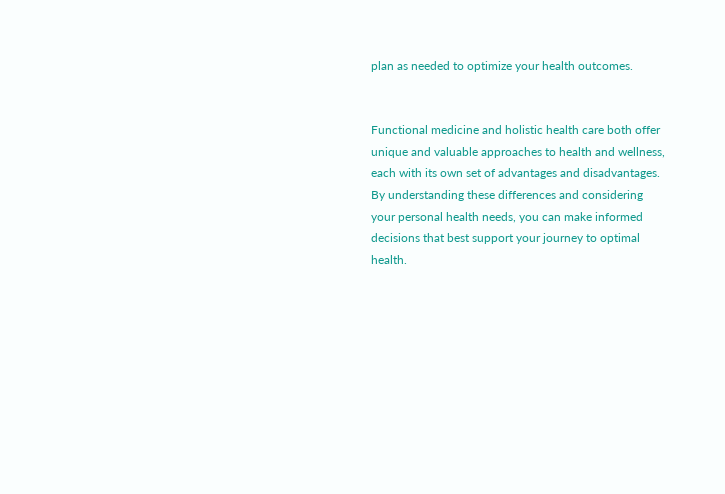plan as needed to optimize your health outcomes.


Functional medicine and holistic health care both offer unique and valuable approaches to health and wellness, each with its own set of advantages and disadvantages. By understanding these differences and considering your personal health needs, you can make informed decisions that best support your journey to optimal health.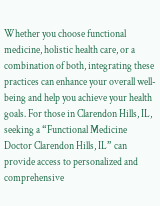Whether you choose functional medicine, holistic health care, or a combination of both, integrating these practices can enhance your overall well-being and help you achieve your health goals. For those in Clarendon Hills, IL, seeking a “Functional Medicine Doctor Clarendon Hills, IL” can provide access to personalized and comprehensive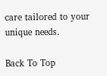care tailored to your unique needs.

Back To Top